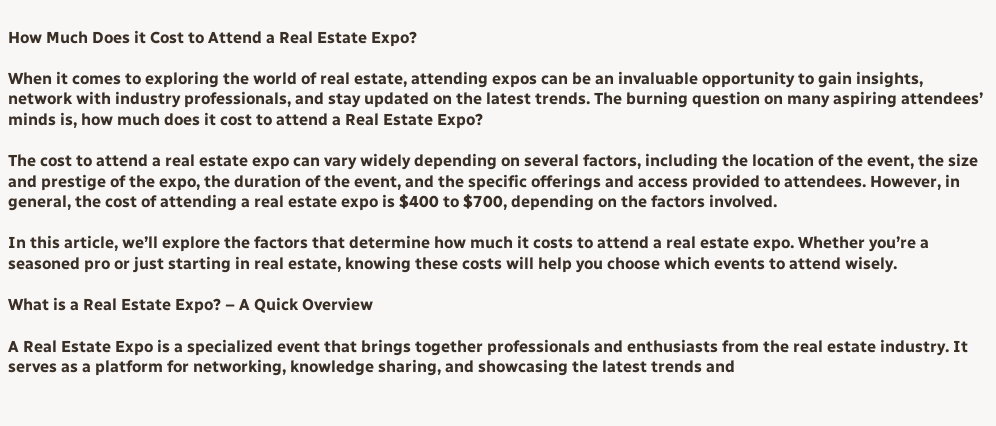How Much Does it Cost to Attend a Real Estate Expo?

When it comes to exploring the world of real estate, attending expos can be an invaluable opportunity to gain insights, network with industry professionals, and stay updated on the latest trends. The burning question on many aspiring attendees’ minds is, how much does it cost to attend a Real Estate Expo?

The cost to attend a real estate expo can vary widely depending on several factors, including the location of the event, the size and prestige of the expo, the duration of the event, and the specific offerings and access provided to attendees. However, in general, the cost of attending a real estate expo is $400 to $700, depending on the factors involved.

In this article, we’ll explore the factors that determine how much it costs to attend a real estate expo. Whether you’re a seasoned pro or just starting in real estate, knowing these costs will help you choose which events to attend wisely.

What is a Real Estate Expo? – A Quick Overview

A Real Estate Expo is a specialized event that brings together professionals and enthusiasts from the real estate industry. It serves as a platform for networking, knowledge sharing, and showcasing the latest trends and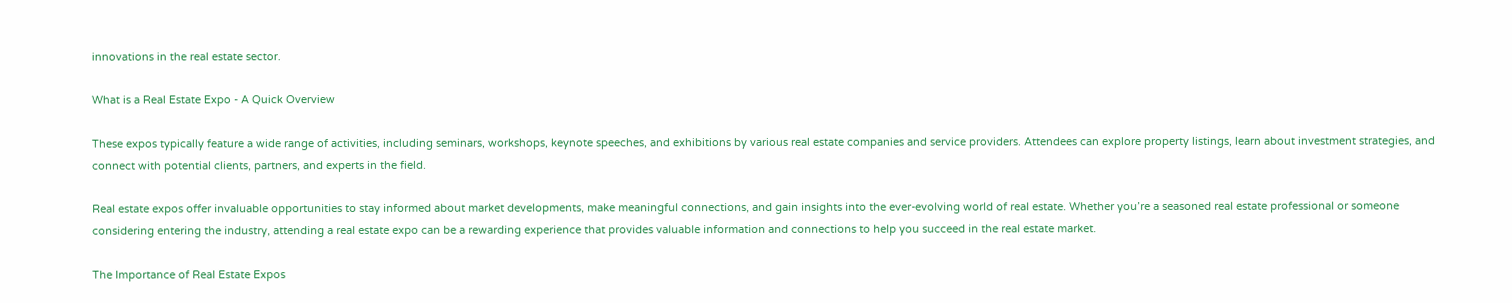innovations in the real estate sector.

What is a Real Estate Expo - A Quick Overview

These expos typically feature a wide range of activities, including seminars, workshops, keynote speeches, and exhibitions by various real estate companies and service providers. Attendees can explore property listings, learn about investment strategies, and connect with potential clients, partners, and experts in the field.

Real estate expos offer invaluable opportunities to stay informed about market developments, make meaningful connections, and gain insights into the ever-evolving world of real estate. Whether you’re a seasoned real estate professional or someone considering entering the industry, attending a real estate expo can be a rewarding experience that provides valuable information and connections to help you succeed in the real estate market.

The Importance of Real Estate Expos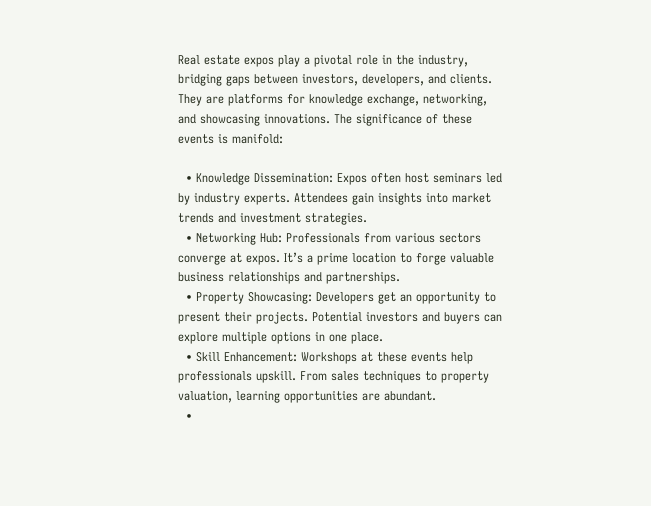Real estate expos play a pivotal role in the industry, bridging gaps between investors, developers, and clients. They are platforms for knowledge exchange, networking, and showcasing innovations. The significance of these events is manifold:

  • Knowledge Dissemination: Expos often host seminars led by industry experts. Attendees gain insights into market trends and investment strategies.
  • Networking Hub: Professionals from various sectors converge at expos. It’s a prime location to forge valuable business relationships and partnerships.
  • Property Showcasing: Developers get an opportunity to present their projects. Potential investors and buyers can explore multiple options in one place.
  • Skill Enhancement: Workshops at these events help professionals upskill. From sales techniques to property valuation, learning opportunities are abundant.
  •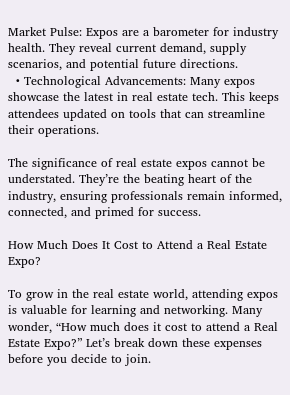Market Pulse: Expos are a barometer for industry health. They reveal current demand, supply scenarios, and potential future directions.
  • Technological Advancements: Many expos showcase the latest in real estate tech. This keeps attendees updated on tools that can streamline their operations.

The significance of real estate expos cannot be understated. They’re the beating heart of the industry, ensuring professionals remain informed, connected, and primed for success.

How Much Does It Cost to Attend a Real Estate Expo?

To grow in the real estate world, attending expos is valuable for learning and networking. Many wonder, “How much does it cost to attend a Real Estate Expo?” Let’s break down these expenses before you decide to join.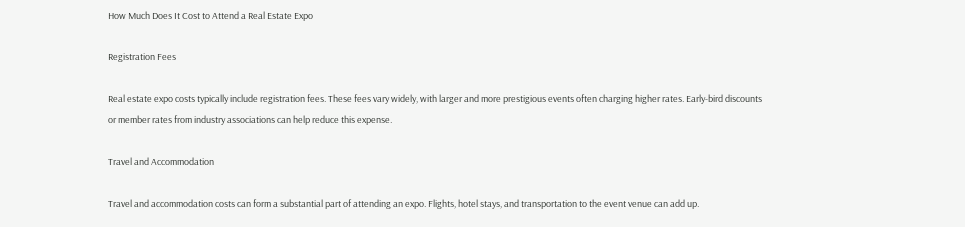How Much Does It Cost to Attend a Real Estate Expo

Registration Fees

Real estate expo costs typically include registration fees. These fees vary widely, with larger and more prestigious events often charging higher rates. Early-bird discounts or member rates from industry associations can help reduce this expense.

Travel and Accommodation

Travel and accommodation costs can form a substantial part of attending an expo. Flights, hotel stays, and transportation to the event venue can add up.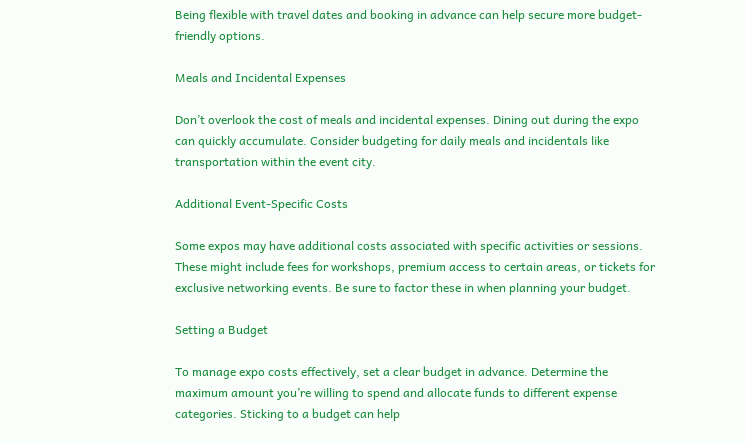Being flexible with travel dates and booking in advance can help secure more budget-friendly options.

Meals and Incidental Expenses

Don’t overlook the cost of meals and incidental expenses. Dining out during the expo can quickly accumulate. Consider budgeting for daily meals and incidentals like transportation within the event city.

Additional Event-Specific Costs

Some expos may have additional costs associated with specific activities or sessions. These might include fees for workshops, premium access to certain areas, or tickets for exclusive networking events. Be sure to factor these in when planning your budget.

Setting a Budget

To manage expo costs effectively, set a clear budget in advance. Determine the maximum amount you’re willing to spend and allocate funds to different expense categories. Sticking to a budget can help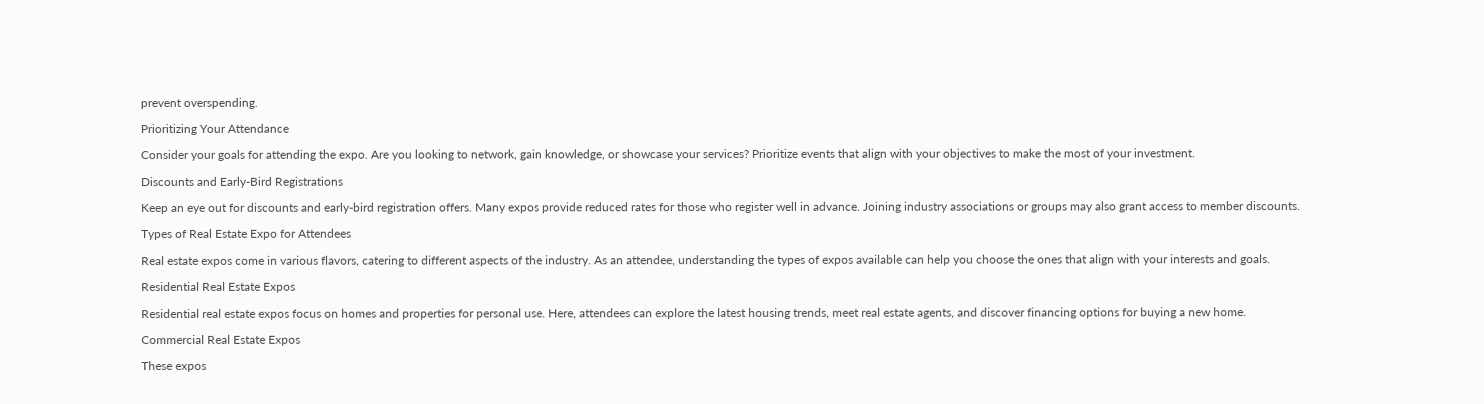prevent overspending.

Prioritizing Your Attendance

Consider your goals for attending the expo. Are you looking to network, gain knowledge, or showcase your services? Prioritize events that align with your objectives to make the most of your investment.

Discounts and Early-Bird Registrations

Keep an eye out for discounts and early-bird registration offers. Many expos provide reduced rates for those who register well in advance. Joining industry associations or groups may also grant access to member discounts.

Types of Real Estate Expo for Attendees

Real estate expos come in various flavors, catering to different aspects of the industry. As an attendee, understanding the types of expos available can help you choose the ones that align with your interests and goals.

Residential Real Estate Expos

Residential real estate expos focus on homes and properties for personal use. Here, attendees can explore the latest housing trends, meet real estate agents, and discover financing options for buying a new home.

Commercial Real Estate Expos

These expos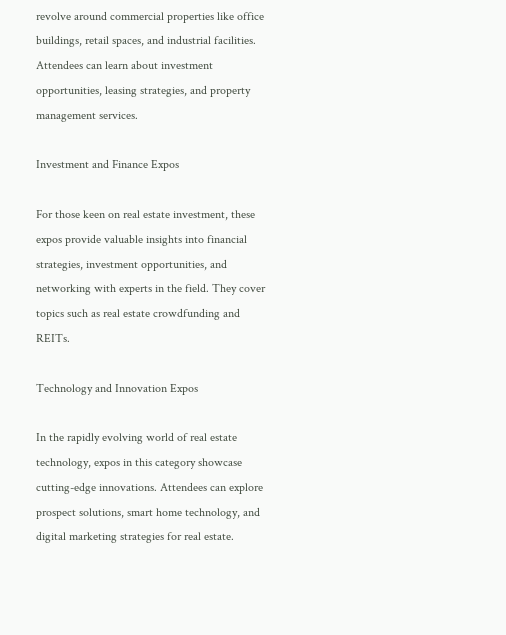revolve around commercial properties like office buildings, retail spaces, and industrial facilities. Attendees can learn about investment opportunities, leasing strategies, and property management services.

Investment and Finance Expos

For those keen on real estate investment, these expos provide valuable insights into financial strategies, investment opportunities, and networking with experts in the field. They cover topics such as real estate crowdfunding and REITs.

Technology and Innovation Expos

In the rapidly evolving world of real estate technology, expos in this category showcase cutting-edge innovations. Attendees can explore prospect solutions, smart home technology, and digital marketing strategies for real estate.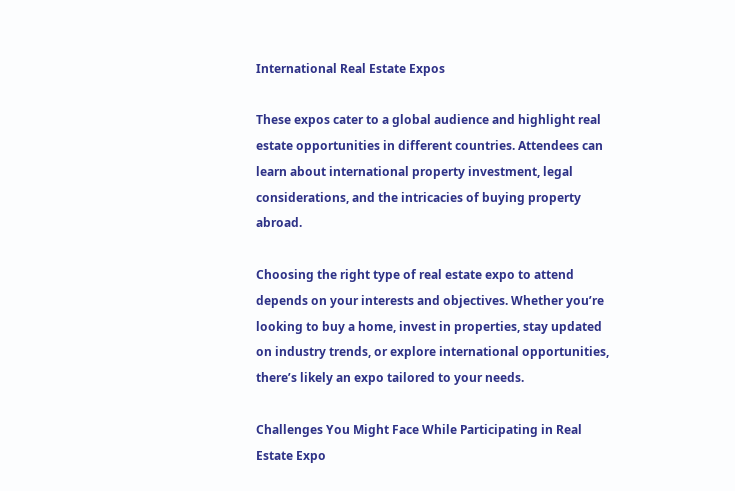International Real Estate Expos

These expos cater to a global audience and highlight real estate opportunities in different countries. Attendees can learn about international property investment, legal considerations, and the intricacies of buying property abroad.

Choosing the right type of real estate expo to attend depends on your interests and objectives. Whether you’re looking to buy a home, invest in properties, stay updated on industry trends, or explore international opportunities, there’s likely an expo tailored to your needs.

Challenges You Might Face While Participating in Real Estate Expo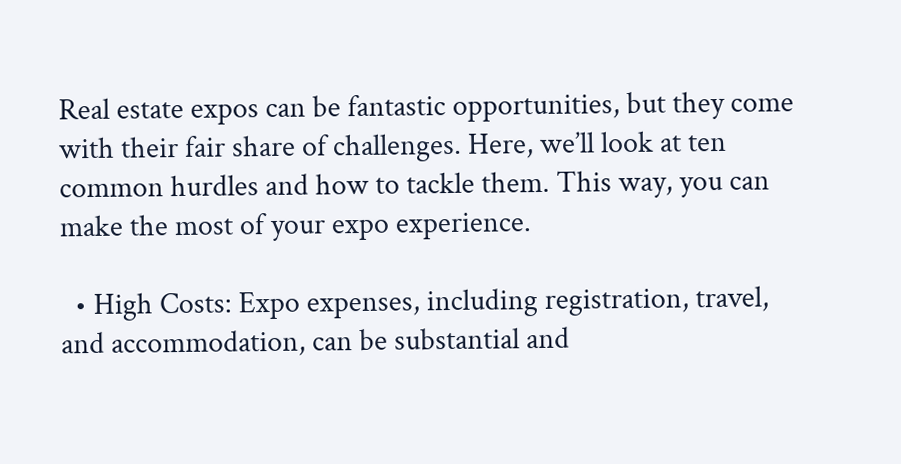Real estate expos can be fantastic opportunities, but they come with their fair share of challenges. Here, we’ll look at ten common hurdles and how to tackle them. This way, you can make the most of your expo experience.

  • High Costs: Expo expenses, including registration, travel, and accommodation, can be substantial and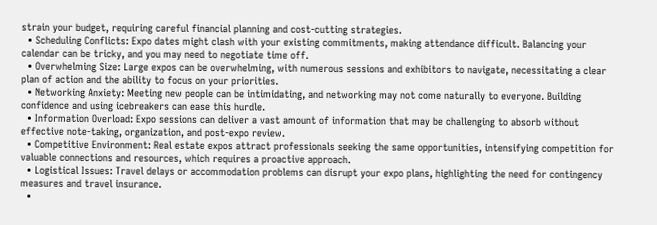strain your budget, requiring careful financial planning and cost-cutting strategies.
  • Scheduling Conflicts: Expo dates might clash with your existing commitments, making attendance difficult. Balancing your calendar can be tricky, and you may need to negotiate time off.
  • Overwhelming Size: Large expos can be overwhelming, with numerous sessions and exhibitors to navigate, necessitating a clear plan of action and the ability to focus on your priorities.
  • Networking Anxiety: Meeting new people can be intimidating, and networking may not come naturally to everyone. Building confidence and using icebreakers can ease this hurdle.
  • Information Overload: Expo sessions can deliver a vast amount of information that may be challenging to absorb without effective note-taking, organization, and post-expo review.
  • Competitive Environment: Real estate expos attract professionals seeking the same opportunities, intensifying competition for valuable connections and resources, which requires a proactive approach.
  • Logistical Issues: Travel delays or accommodation problems can disrupt your expo plans, highlighting the need for contingency measures and travel insurance.
  •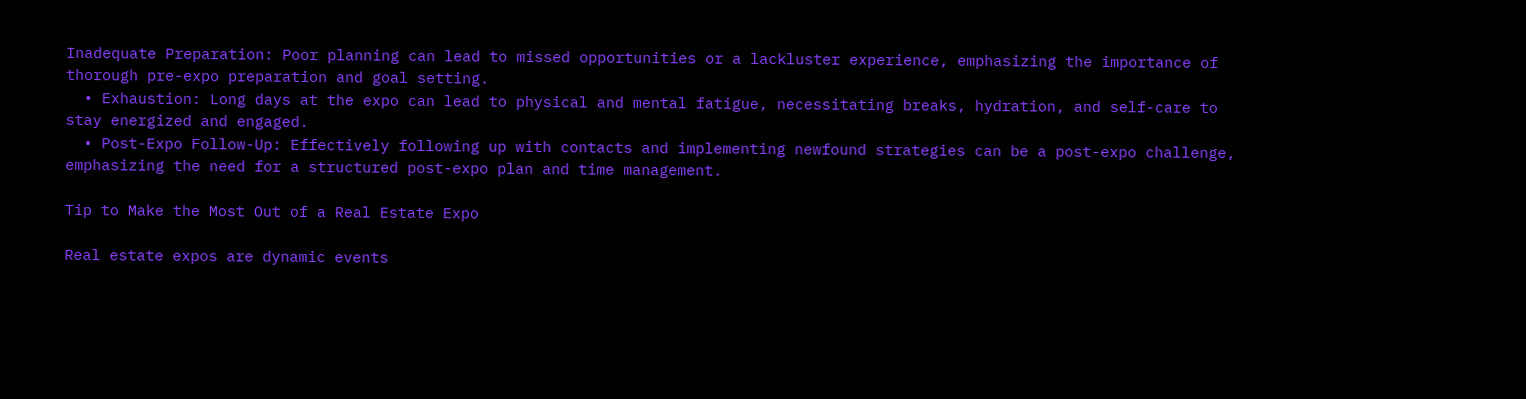Inadequate Preparation: Poor planning can lead to missed opportunities or a lackluster experience, emphasizing the importance of thorough pre-expo preparation and goal setting.
  • Exhaustion: Long days at the expo can lead to physical and mental fatigue, necessitating breaks, hydration, and self-care to stay energized and engaged.
  • Post-Expo Follow-Up: Effectively following up with contacts and implementing newfound strategies can be a post-expo challenge, emphasizing the need for a structured post-expo plan and time management.

Tip to Make the Most Out of a Real Estate Expo

Real estate expos are dynamic events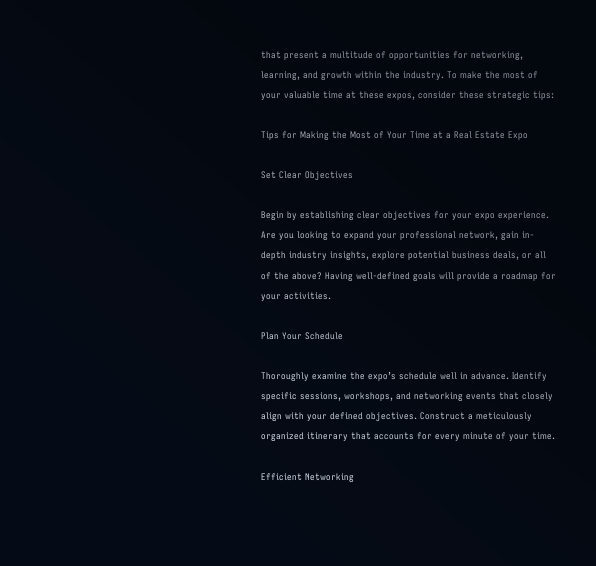that present a multitude of opportunities for networking, learning, and growth within the industry. To make the most of your valuable time at these expos, consider these strategic tips:

Tips for Making the Most of Your Time at a Real Estate Expo

Set Clear Objectives

Begin by establishing clear objectives for your expo experience. Are you looking to expand your professional network, gain in-depth industry insights, explore potential business deals, or all of the above? Having well-defined goals will provide a roadmap for your activities.

Plan Your Schedule

Thoroughly examine the expo’s schedule well in advance. Identify specific sessions, workshops, and networking events that closely align with your defined objectives. Construct a meticulously organized itinerary that accounts for every minute of your time.

Efficient Networking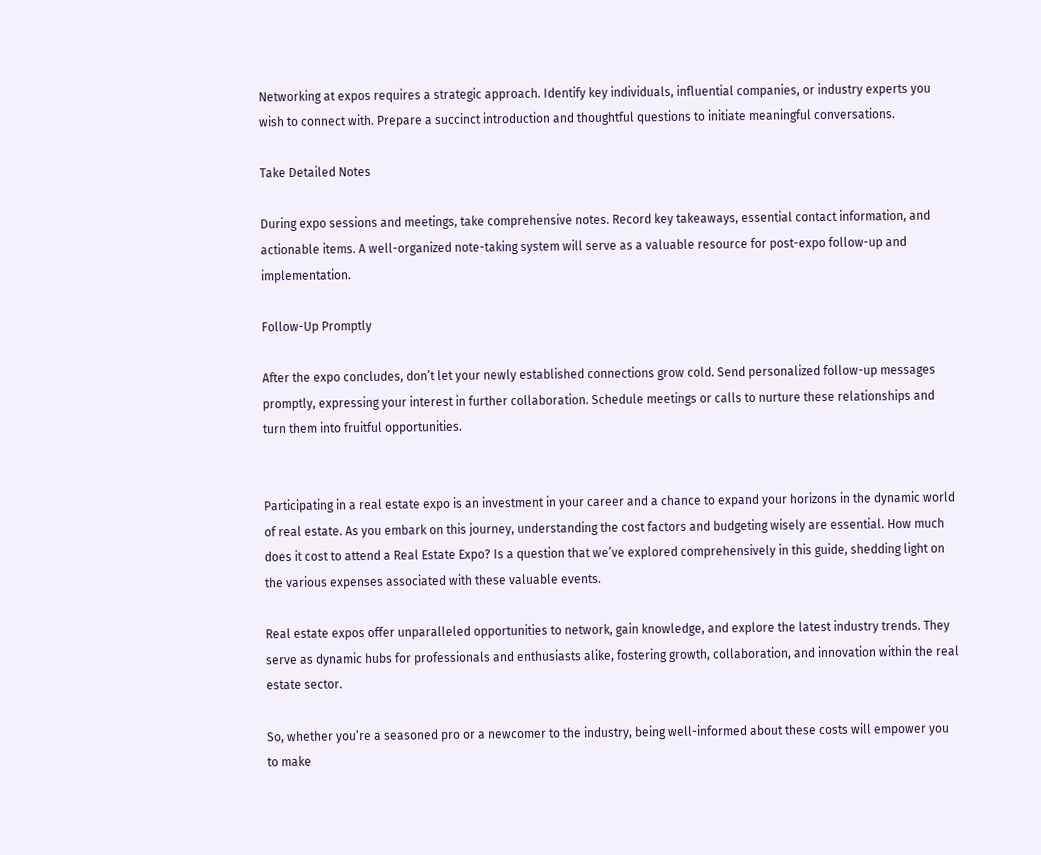Networking at expos requires a strategic approach. Identify key individuals, influential companies, or industry experts you wish to connect with. Prepare a succinct introduction and thoughtful questions to initiate meaningful conversations.

Take Detailed Notes

During expo sessions and meetings, take comprehensive notes. Record key takeaways, essential contact information, and actionable items. A well-organized note-taking system will serve as a valuable resource for post-expo follow-up and implementation.

Follow-Up Promptly

After the expo concludes, don’t let your newly established connections grow cold. Send personalized follow-up messages promptly, expressing your interest in further collaboration. Schedule meetings or calls to nurture these relationships and turn them into fruitful opportunities.


Participating in a real estate expo is an investment in your career and a chance to expand your horizons in the dynamic world of real estate. As you embark on this journey, understanding the cost factors and budgeting wisely are essential. How much does it cost to attend a Real Estate Expo? Is a question that we’ve explored comprehensively in this guide, shedding light on the various expenses associated with these valuable events.

Real estate expos offer unparalleled opportunities to network, gain knowledge, and explore the latest industry trends. They serve as dynamic hubs for professionals and enthusiasts alike, fostering growth, collaboration, and innovation within the real estate sector.

So, whether you’re a seasoned pro or a newcomer to the industry, being well-informed about these costs will empower you to make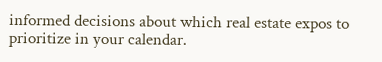informed decisions about which real estate expos to prioritize in your calendar.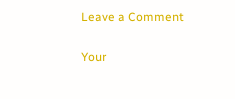Leave a Comment

Your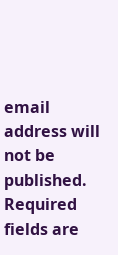email address will not be published. Required fields are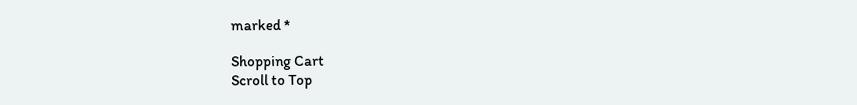marked *

Shopping Cart
Scroll to Top